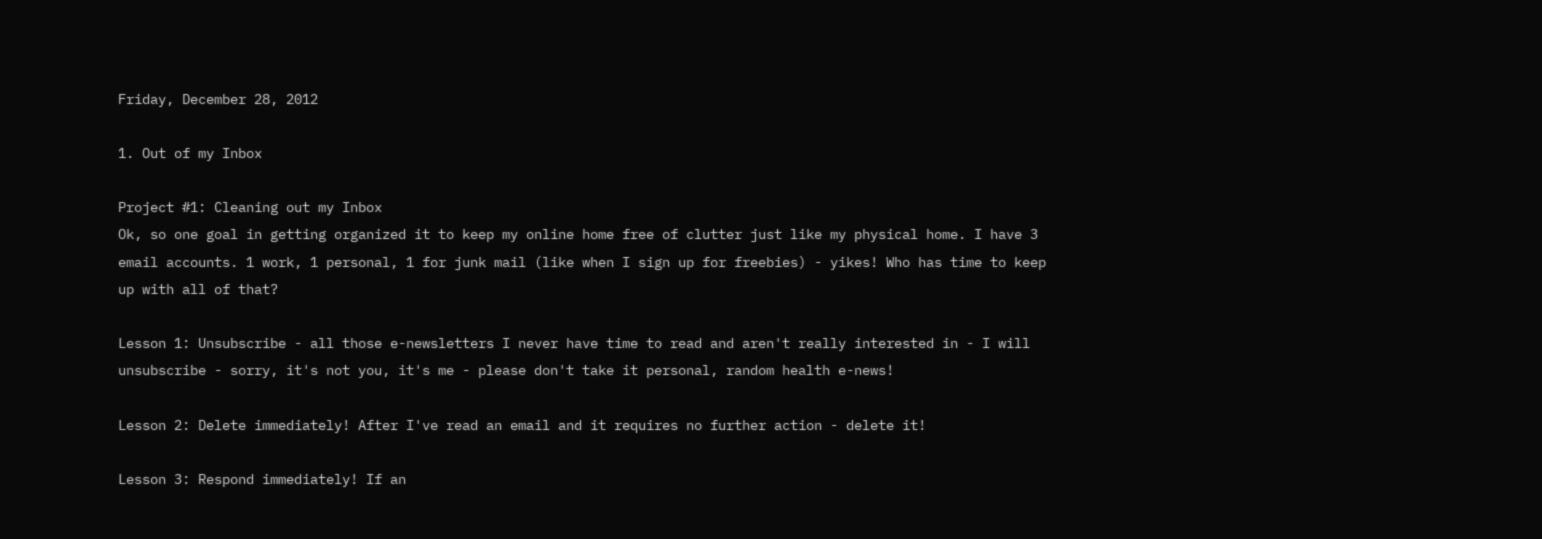Friday, December 28, 2012

1. Out of my Inbox

Project #1: Cleaning out my Inbox
Ok, so one goal in getting organized it to keep my online home free of clutter just like my physical home. I have 3 email accounts. 1 work, 1 personal, 1 for junk mail (like when I sign up for freebies) - yikes! Who has time to keep up with all of that?

Lesson 1: Unsubscribe - all those e-newsletters I never have time to read and aren't really interested in - I will unsubscribe - sorry, it's not you, it's me - please don't take it personal, random health e-news!

Lesson 2: Delete immediately! After I've read an email and it requires no further action - delete it!

Lesson 3: Respond immediately! If an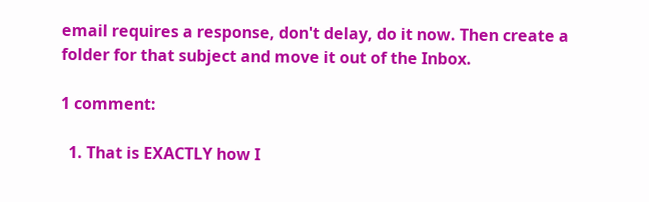email requires a response, don't delay, do it now. Then create a folder for that subject and move it out of the Inbox.

1 comment:

  1. That is EXACTLY how I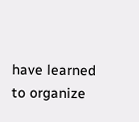have learned to organize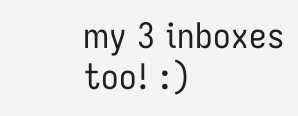my 3 inboxes too! :)